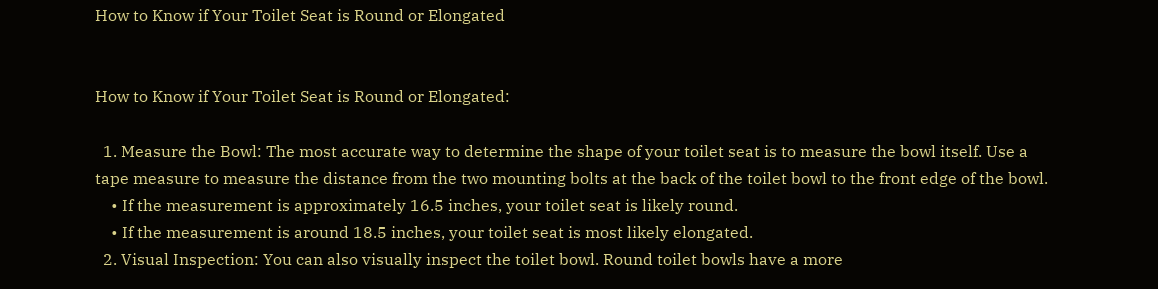How to Know if Your Toilet Seat is Round or Elongated


How to Know if Your Toilet Seat is Round or Elongated:

  1. Measure the Bowl: The most accurate way to determine the shape of your toilet seat is to measure the bowl itself. Use a tape measure to measure the distance from the two mounting bolts at the back of the toilet bowl to the front edge of the bowl.
    • If the measurement is approximately 16.5 inches, your toilet seat is likely round.
    • If the measurement is around 18.5 inches, your toilet seat is most likely elongated.
  2. Visual Inspection: You can also visually inspect the toilet bowl. Round toilet bowls have a more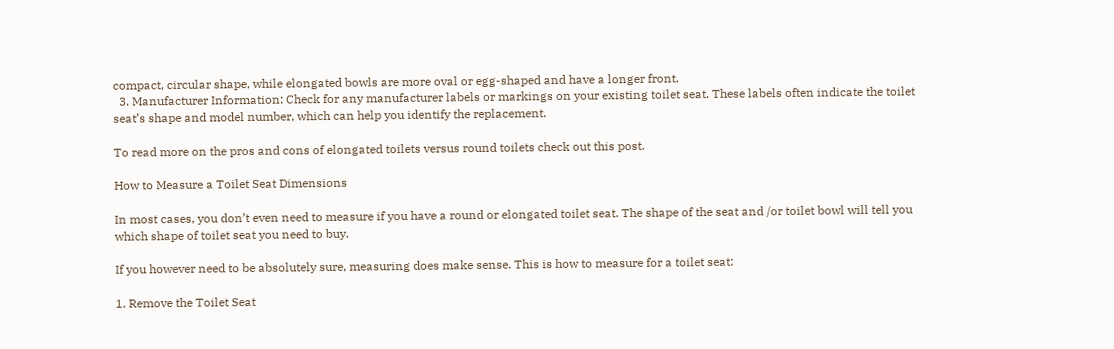compact, circular shape, while elongated bowls are more oval or egg-shaped and have a longer front.
  3. Manufacturer Information: Check for any manufacturer labels or markings on your existing toilet seat. These labels often indicate the toilet seat’s shape and model number, which can help you identify the replacement.

To read more on the pros and cons of elongated toilets versus round toilets check out this post.

How to Measure a Toilet Seat Dimensions

In most cases, you don’t even need to measure if you have a round or elongated toilet seat. The shape of the seat and /or toilet bowl will tell you which shape of toilet seat you need to buy.

If you however need to be absolutely sure, measuring does make sense. This is how to measure for a toilet seat:

1. Remove the Toilet Seat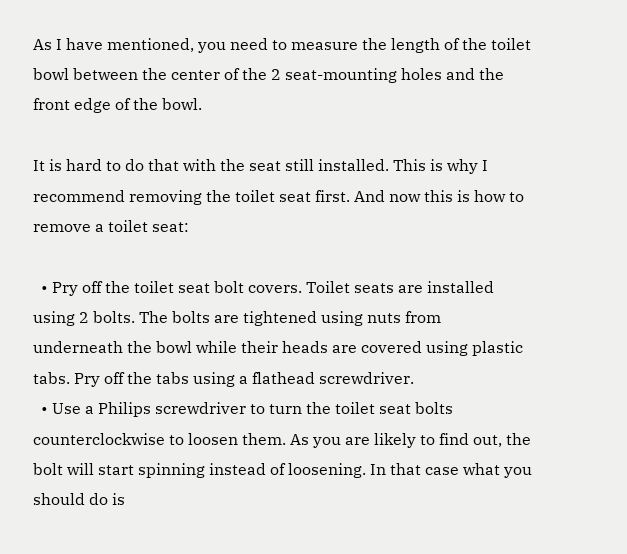As I have mentioned, you need to measure the length of the toilet bowl between the center of the 2 seat-mounting holes and the front edge of the bowl.

It is hard to do that with the seat still installed. This is why I recommend removing the toilet seat first. And now this is how to remove a toilet seat:

  • Pry off the toilet seat bolt covers. Toilet seats are installed using 2 bolts. The bolts are tightened using nuts from underneath the bowl while their heads are covered using plastic tabs. Pry off the tabs using a flathead screwdriver.
  • Use a Philips screwdriver to turn the toilet seat bolts counterclockwise to loosen them. As you are likely to find out, the bolt will start spinning instead of loosening. In that case what you should do is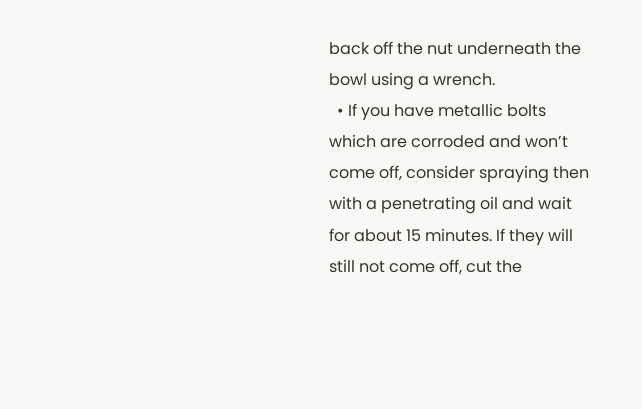back off the nut underneath the bowl using a wrench.
  • If you have metallic bolts which are corroded and won’t come off, consider spraying then with a penetrating oil and wait for about 15 minutes. If they will still not come off, cut the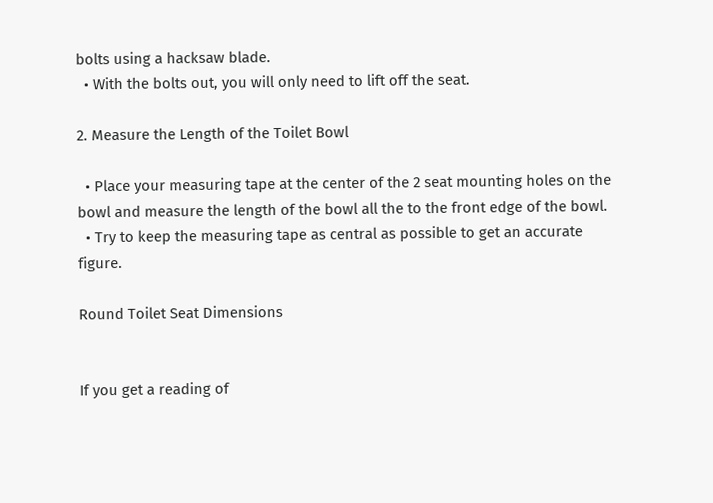bolts using a hacksaw blade.
  • With the bolts out, you will only need to lift off the seat.

2. Measure the Length of the Toilet Bowl

  • Place your measuring tape at the center of the 2 seat mounting holes on the bowl and measure the length of the bowl all the to the front edge of the bowl.
  • Try to keep the measuring tape as central as possible to get an accurate figure.

Round Toilet Seat Dimensions


If you get a reading of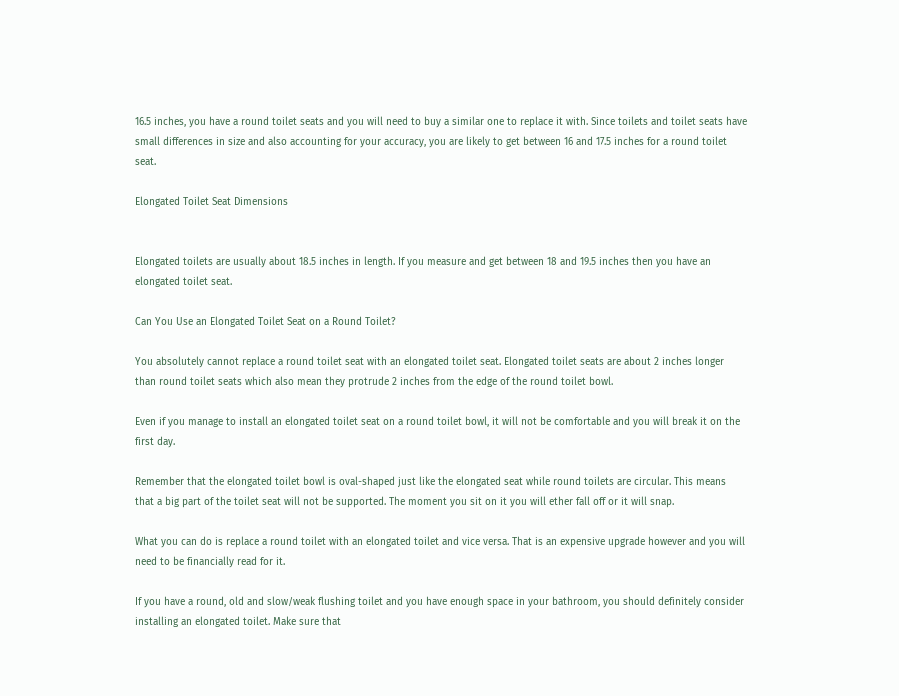16.5 inches, you have a round toilet seats and you will need to buy a similar one to replace it with. Since toilets and toilet seats have small differences in size and also accounting for your accuracy, you are likely to get between 16 and 17.5 inches for a round toilet seat.

Elongated Toilet Seat Dimensions


Elongated toilets are usually about 18.5 inches in length. If you measure and get between 18 and 19.5 inches then you have an elongated toilet seat.

Can You Use an Elongated Toilet Seat on a Round Toilet?

You absolutely cannot replace a round toilet seat with an elongated toilet seat. Elongated toilet seats are about 2 inches longer than round toilet seats which also mean they protrude 2 inches from the edge of the round toilet bowl.

Even if you manage to install an elongated toilet seat on a round toilet bowl, it will not be comfortable and you will break it on the first day.

Remember that the elongated toilet bowl is oval-shaped just like the elongated seat while round toilets are circular. This means that a big part of the toilet seat will not be supported. The moment you sit on it you will ether fall off or it will snap.

What you can do is replace a round toilet with an elongated toilet and vice versa. That is an expensive upgrade however and you will need to be financially read for it.

If you have a round, old and slow/weak flushing toilet and you have enough space in your bathroom, you should definitely consider installing an elongated toilet. Make sure that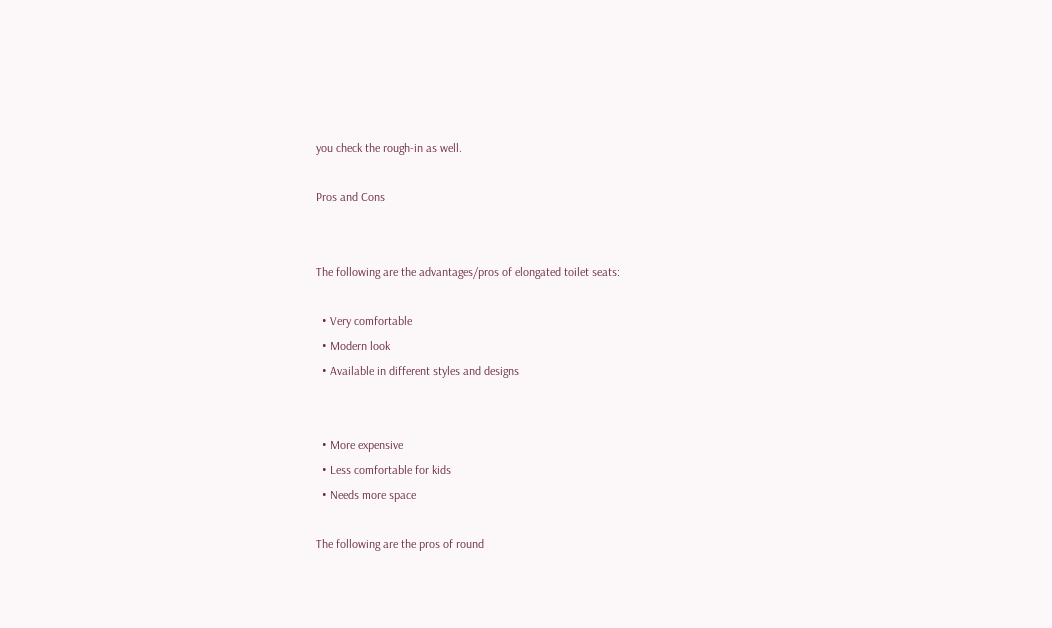you check the rough-in as well.

Pros and Cons


The following are the advantages/pros of elongated toilet seats:

  • Very comfortable
  • Modern look
  • Available in different styles and designs


  • More expensive
  • Less comfortable for kids
  • Needs more space

The following are the pros of round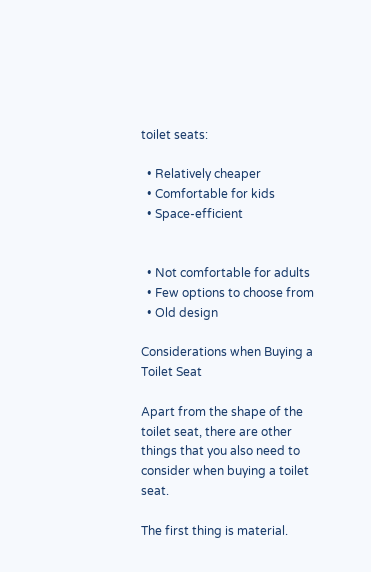toilet seats:

  • Relatively cheaper
  • Comfortable for kids
  • Space-efficient


  • Not comfortable for adults
  • Few options to choose from
  • Old design

Considerations when Buying a Toilet Seat

Apart from the shape of the toilet seat, there are other things that you also need to consider when buying a toilet seat.

The first thing is material.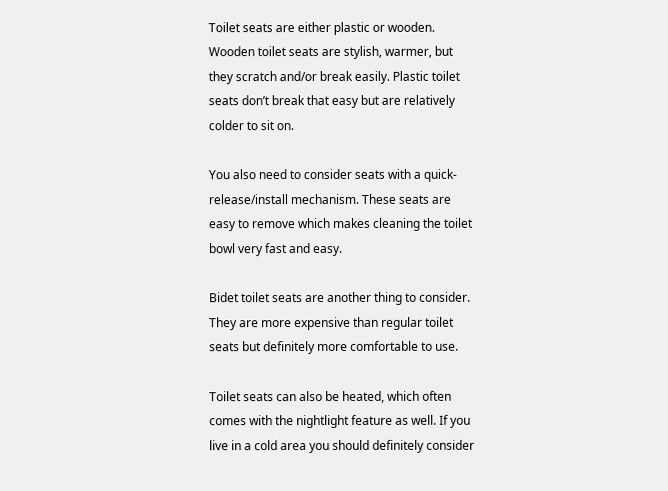Toilet seats are either plastic or wooden. Wooden toilet seats are stylish, warmer, but they scratch and/or break easily. Plastic toilet seats don’t break that easy but are relatively colder to sit on.

You also need to consider seats with a quick-release/install mechanism. These seats are easy to remove which makes cleaning the toilet bowl very fast and easy.

Bidet toilet seats are another thing to consider. They are more expensive than regular toilet seats but definitely more comfortable to use.

Toilet seats can also be heated, which often comes with the nightlight feature as well. If you live in a cold area you should definitely consider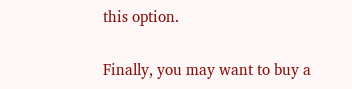this option.

Finally, you may want to buy a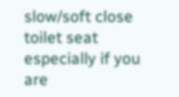slow/soft close toilet seat especially if you are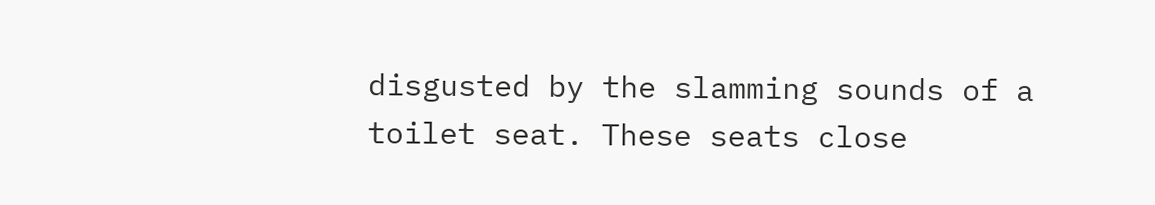disgusted by the slamming sounds of a toilet seat. These seats close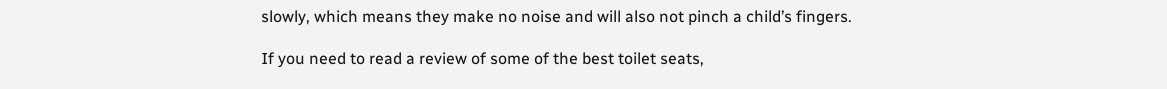slowly, which means they make no noise and will also not pinch a child’s fingers.

If you need to read a review of some of the best toilet seats,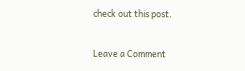check out this post.

Leave a Comment